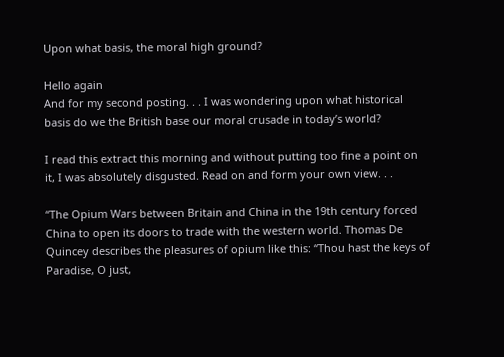Upon what basis, the moral high ground?

Hello again
And for my second posting. . . I was wondering upon what historical basis do we the British base our moral crusade in today’s world?

I read this extract this morning and without putting too fine a point on it, I was absolutely disgusted. Read on and form your own view. . .

“The Opium Wars between Britain and China in the 19th century forced China to open its doors to trade with the western world. Thomas De Quincey describes the pleasures of opium like this: “Thou hast the keys of Paradise, O just,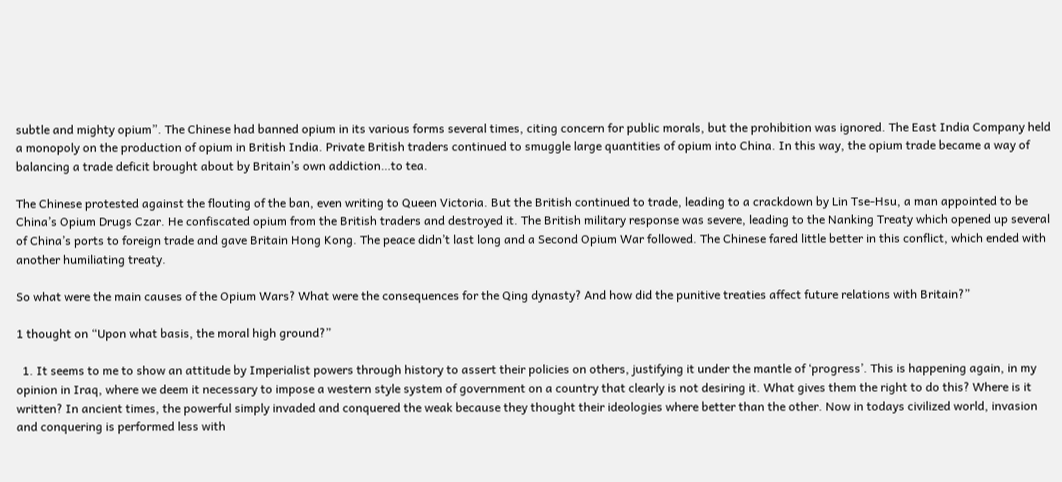subtle and mighty opium”. The Chinese had banned opium in its various forms several times, citing concern for public morals, but the prohibition was ignored. The East India Company held a monopoly on the production of opium in British India. Private British traders continued to smuggle large quantities of opium into China. In this way, the opium trade became a way of balancing a trade deficit brought about by Britain’s own addiction…to tea.

The Chinese protested against the flouting of the ban, even writing to Queen Victoria. But the British continued to trade, leading to a crackdown by Lin Tse-Hsu, a man appointed to be China’s Opium Drugs Czar. He confiscated opium from the British traders and destroyed it. The British military response was severe, leading to the Nanking Treaty which opened up several of China’s ports to foreign trade and gave Britain Hong Kong. The peace didn’t last long and a Second Opium War followed. The Chinese fared little better in this conflict, which ended with another humiliating treaty.

So what were the main causes of the Opium Wars? What were the consequences for the Qing dynasty? And how did the punitive treaties affect future relations with Britain?”

1 thought on “Upon what basis, the moral high ground?”

  1. It seems to me to show an attitude by Imperialist powers through history to assert their policies on others, justifying it under the mantle of ‘progress’. This is happening again, in my opinion in Iraq, where we deem it necessary to impose a western style system of government on a country that clearly is not desiring it. What gives them the right to do this? Where is it written? In ancient times, the powerful simply invaded and conquered the weak because they thought their ideologies where better than the other. Now in todays civilized world, invasion and conquering is performed less with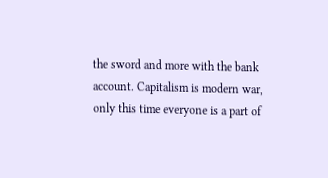the sword and more with the bank account. Capitalism is modern war, only this time everyone is a part of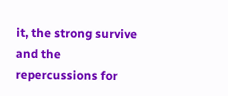it, the strong survive and the repercussions for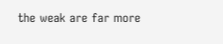the weak are far more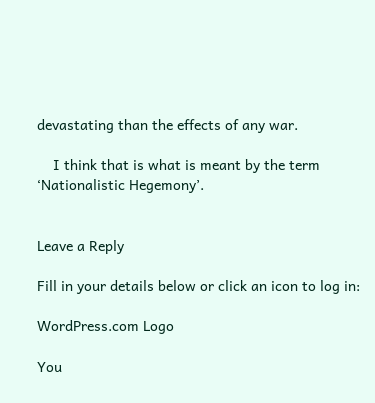devastating than the effects of any war.

    I think that is what is meant by the term ‘Nationalistic Hegemony’.


Leave a Reply

Fill in your details below or click an icon to log in:

WordPress.com Logo

You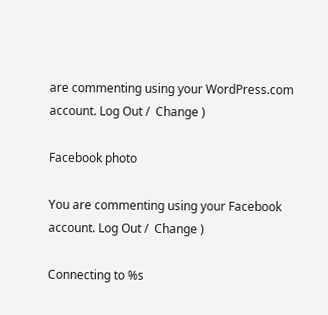are commenting using your WordPress.com account. Log Out /  Change )

Facebook photo

You are commenting using your Facebook account. Log Out /  Change )

Connecting to %s